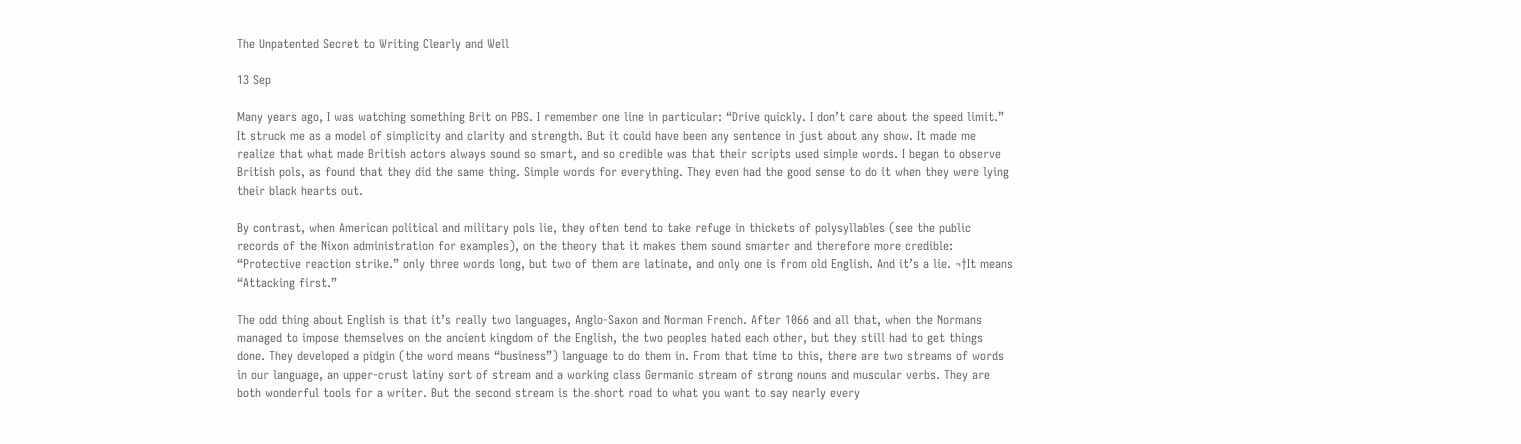The Unpatented Secret to Writing Clearly and Well

13 Sep

Many years ago, I was watching something Brit on PBS. I remember one line in particular: “Drive quickly. I don’t care about the speed limit.” It struck me as a model of simplicity and clarity and strength. But it could have been any sentence in just about any show. It made me realize that what made British actors always sound so smart, and so credible was that their scripts used simple words. I began to observe British pols, as found that they did the same thing. Simple words for everything. They even had the good sense to do it when they were lying their black hearts out.

By contrast, when American political and military pols lie, they often tend to take refuge in thickets of polysyllables (see the public records of the Nixon administration for examples), on the theory that it makes them sound smarter and therefore more credible: “Protective reaction strike.” only three words long, but two of them are latinate, and only one is from old English. And it’s a lie. ¬†It means “Attacking first.”

The odd thing about English is that it’s really two languages, Anglo-Saxon and Norman French. After 1066 and all that, when the Normans managed to impose themselves on the ancient kingdom of the English, the two peoples hated each other, but they still had to get things done. They developed a pidgin (the word means “business”) language to do them in. From that time to this, there are two streams of words in our language, an upper-crust latiny sort of stream and a working class Germanic stream of strong nouns and muscular verbs. They are both wonderful tools for a writer. But the second stream is the short road to what you want to say nearly every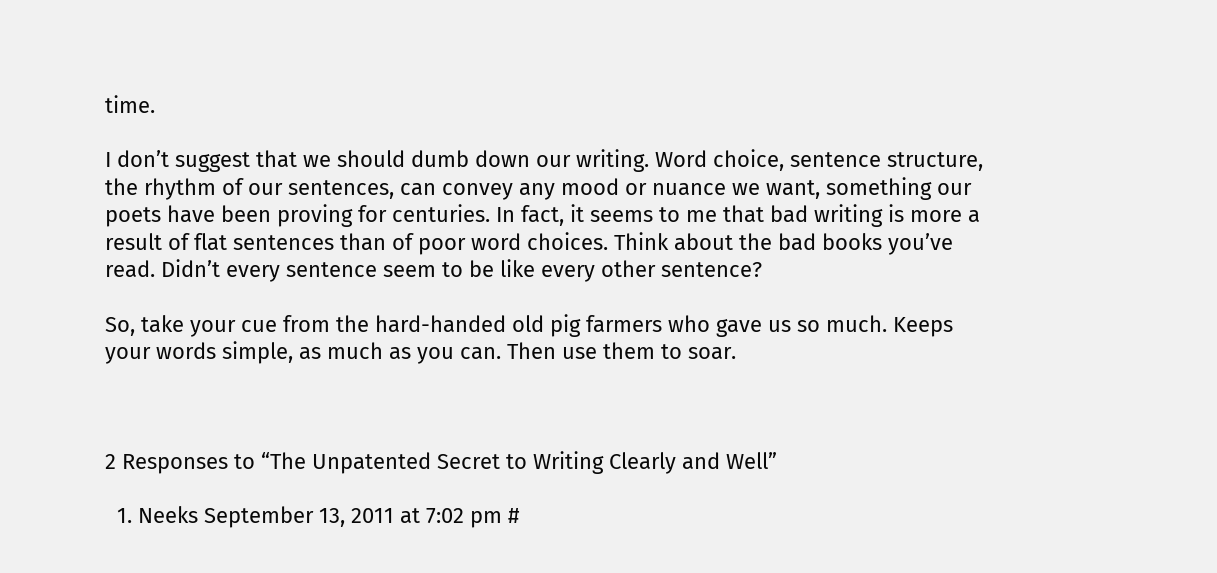time.

I don’t suggest that we should dumb down our writing. Word choice, sentence structure, the rhythm of our sentences, can convey any mood or nuance we want, something our poets have been proving for centuries. In fact, it seems to me that bad writing is more a result of flat sentences than of poor word choices. Think about the bad books you’ve read. Didn’t every sentence seem to be like every other sentence?

So, take your cue from the hard-handed old pig farmers who gave us so much. Keeps your words simple, as much as you can. Then use them to soar.



2 Responses to “The Unpatented Secret to Writing Clearly and Well”

  1. Neeks September 13, 2011 at 7:02 pm #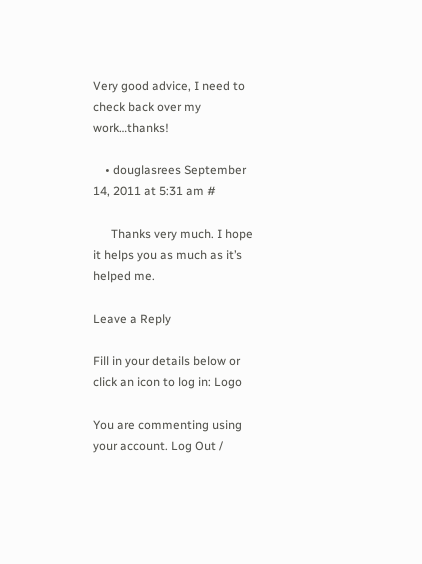Very good advice, I need to check back over my work…thanks!

    • douglasrees September 14, 2011 at 5:31 am #

      Thanks very much. I hope it helps you as much as it’s helped me.

Leave a Reply

Fill in your details below or click an icon to log in: Logo

You are commenting using your account. Log Out /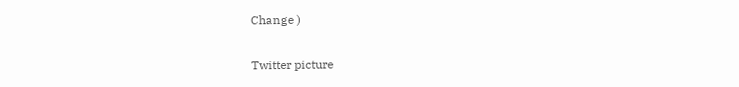Change )

Twitter picture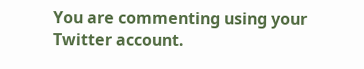You are commenting using your Twitter account.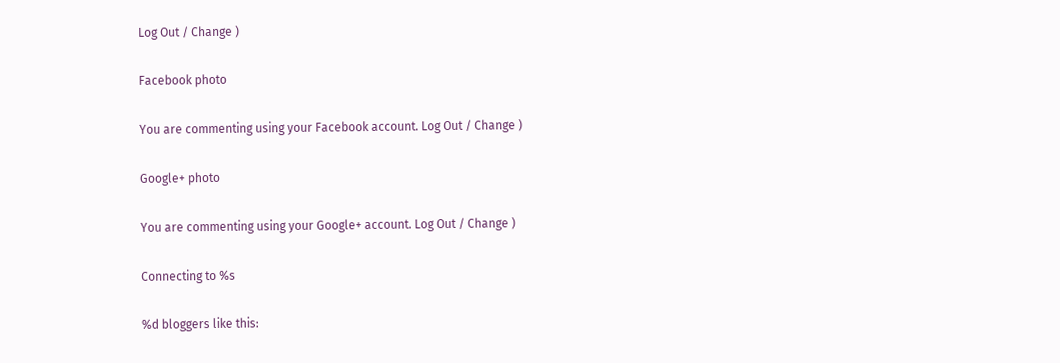Log Out / Change )

Facebook photo

You are commenting using your Facebook account. Log Out / Change )

Google+ photo

You are commenting using your Google+ account. Log Out / Change )

Connecting to %s

%d bloggers like this: